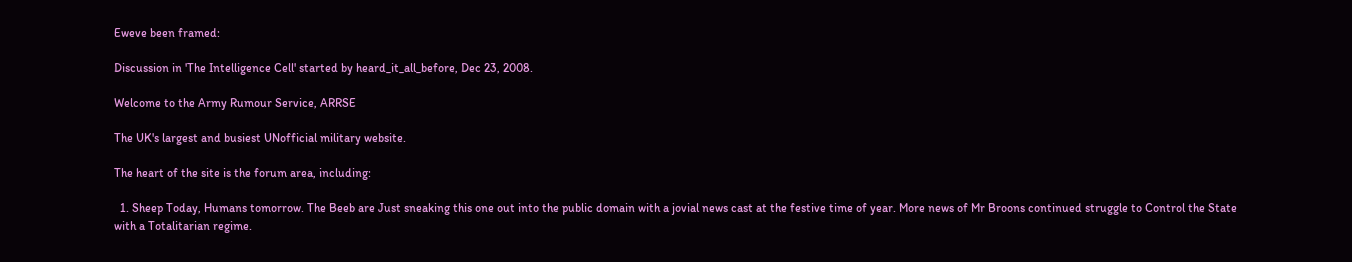Eweve been framed:

Discussion in 'The Intelligence Cell' started by heard_it_all_before, Dec 23, 2008.

Welcome to the Army Rumour Service, ARRSE

The UK's largest and busiest UNofficial military website.

The heart of the site is the forum area, including:

  1. Sheep Today, Humans tomorrow. The Beeb are Just sneaking this one out into the public domain with a jovial news cast at the festive time of year. More news of Mr Broons continued struggle to Control the State with a Totalitarian regime.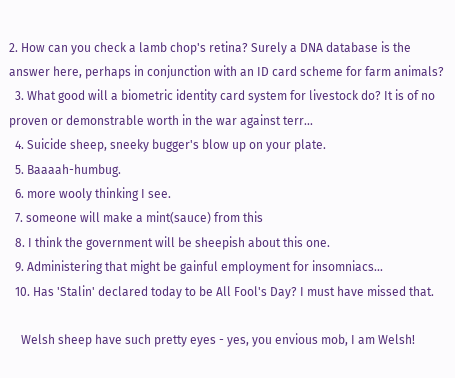2. How can you check a lamb chop's retina? Surely a DNA database is the answer here, perhaps in conjunction with an ID card scheme for farm animals?
  3. What good will a biometric identity card system for livestock do? It is of no proven or demonstrable worth in the war against terr...
  4. Suicide sheep, sneeky bugger's blow up on your plate.
  5. Baaaah-humbug.
  6. more wooly thinking I see.
  7. someone will make a mint(sauce) from this
  8. I think the government will be sheepish about this one.
  9. Administering that might be gainful employment for insomniacs...
  10. Has 'Stalin' declared today to be All Fool's Day? I must have missed that.

    Welsh sheep have such pretty eyes - yes, you envious mob, I am Welsh!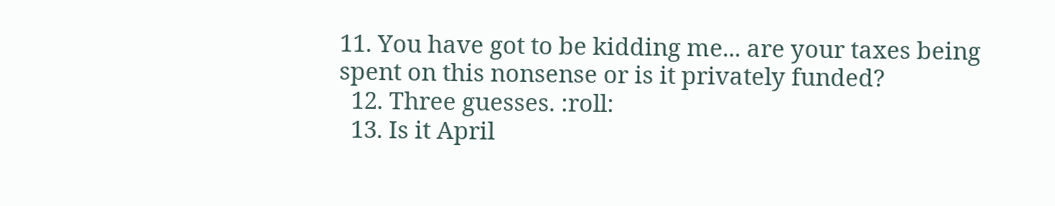11. You have got to be kidding me... are your taxes being spent on this nonsense or is it privately funded?
  12. Three guesses. :roll:
  13. Is it April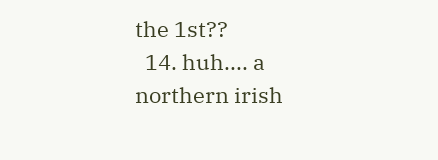the 1st??
  14. huh.... a northern irish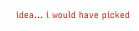idea... i would have picked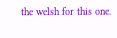the welsh for this one.